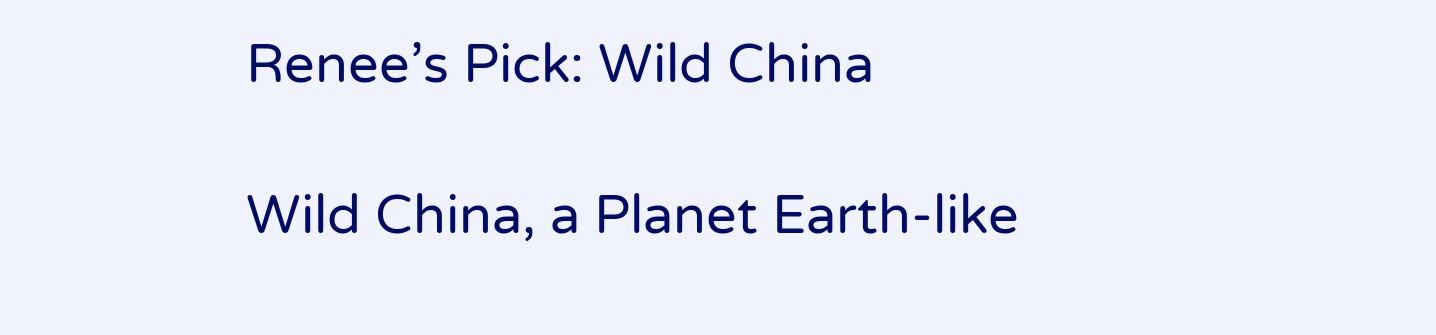Renee’s Pick: Wild China

Wild China, a Planet Earth-like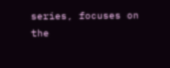series, focuses on the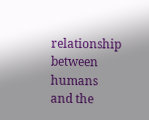relationship between humans and the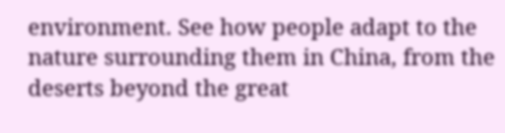environment. See how people adapt to the nature surrounding them in China, from the deserts beyond the great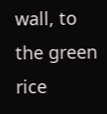wall, to the green rice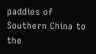paddies of Southern China to the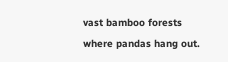vast bamboo forests where pandas hang out.